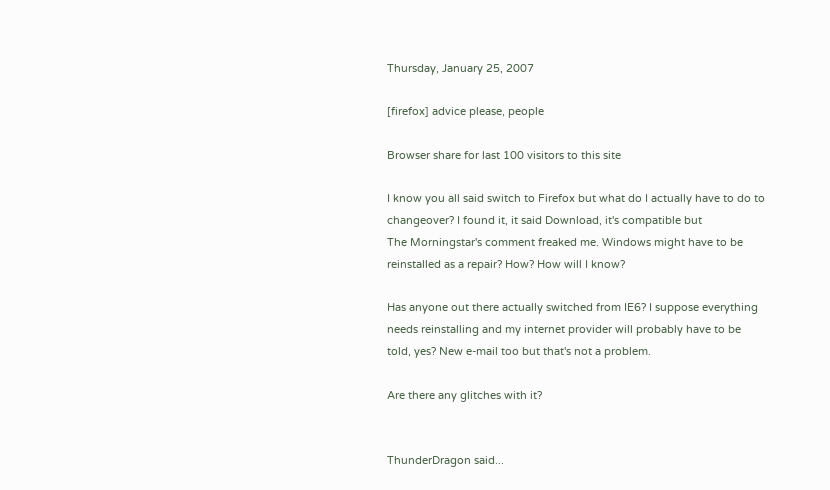Thursday, January 25, 2007

[firefox] advice please, people

Browser share for last 100 visitors to this site

I know you all said switch to Firefox but what do I actually have to do to changeover? I found it, it said Download, it's compatible but
The Morningstar's comment freaked me. Windows might have to be reinstalled as a repair? How? How will I know?

Has anyone out there actually switched from IE6? I suppose everything needs reinstalling and my internet provider will probably have to be told, yes? New e-mail too but that's not a problem.

Are there any glitches with it?


ThunderDragon said...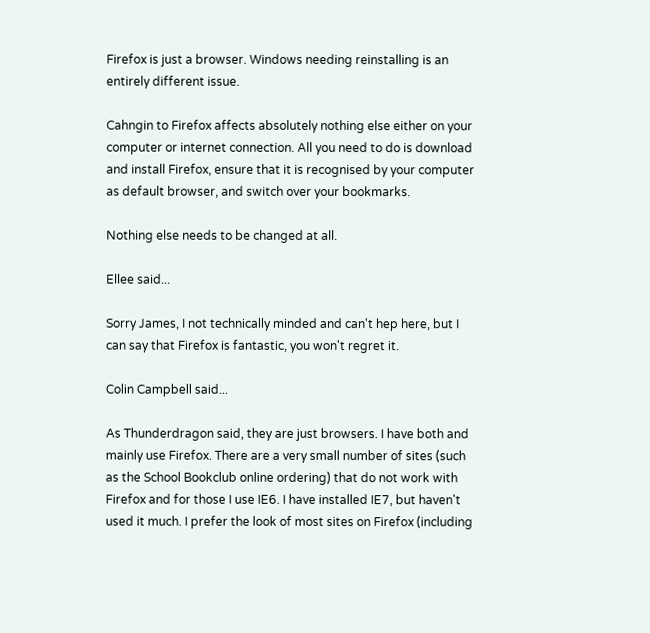Firefox is just a browser. Windows needing reinstalling is an entirely different issue.

Cahngin to Firefox affects absolutely nothing else either on your computer or internet connection. All you need to do is download and install Firefox, ensure that it is recognised by your computer as default browser, and switch over your bookmarks.

Nothing else needs to be changed at all.

Ellee said...

Sorry James, I not technically minded and can't hep here, but I can say that Firefox is fantastic, you won't regret it.

Colin Campbell said...

As Thunderdragon said, they are just browsers. I have both and mainly use Firefox. There are a very small number of sites (such as the School Bookclub online ordering) that do not work with Firefox and for those I use IE6. I have installed IE7, but haven't used it much. I prefer the look of most sites on Firefox (including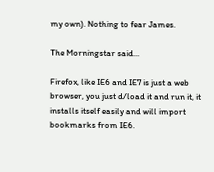my own). Nothing to fear James.

The Morningstar said...

Firefox, like IE6 and IE7 is just a web browser, you just d/load it and run it, it installs itself easily and will import bookmarks from IE6.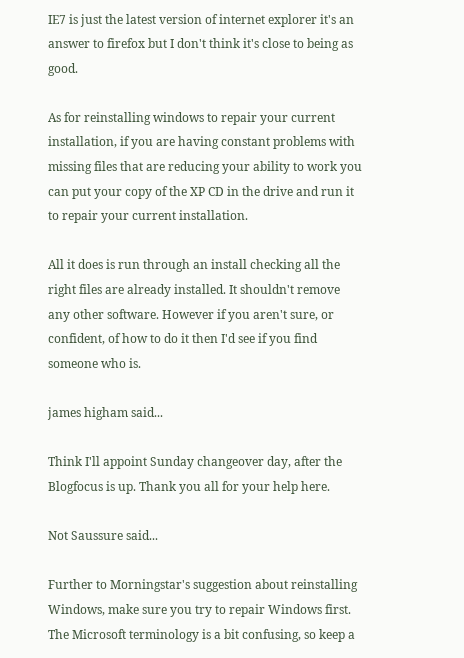IE7 is just the latest version of internet explorer it's an answer to firefox but I don't think it's close to being as good.

As for reinstalling windows to repair your current installation, if you are having constant problems with missing files that are reducing your ability to work you can put your copy of the XP CD in the drive and run it to repair your current installation.

All it does is run through an install checking all the right files are already installed. It shouldn't remove any other software. However if you aren't sure, or confident, of how to do it then I'd see if you find someone who is.

james higham said...

Think I'll appoint Sunday changeover day, after the Blogfocus is up. Thank you all for your help here.

Not Saussure said...

Further to Morningstar's suggestion about reinstalling Windows, make sure you try to repair Windows first. The Microsoft terminology is a bit confusing, so keep a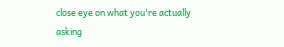close eye on what you're actually asking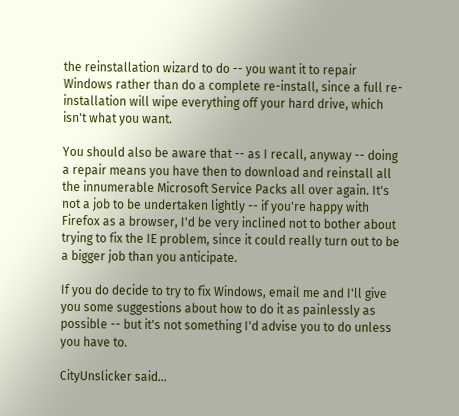the reinstallation wizard to do -- you want it to repair Windows rather than do a complete re-install, since a full re-installation will wipe everything off your hard drive, which isn't what you want.

You should also be aware that -- as I recall, anyway -- doing a repair means you have then to download and reinstall all the innumerable Microsoft Service Packs all over again. It's not a job to be undertaken lightly -- if you're happy with Firefox as a browser, I'd be very inclined not to bother about trying to fix the IE problem, since it could really turn out to be a bigger job than you anticipate.

If you do decide to try to fix Windows, email me and I'll give you some suggestions about how to do it as painlessly as possible -- but it's not something I'd advise you to do unless you have to.

CityUnslicker said...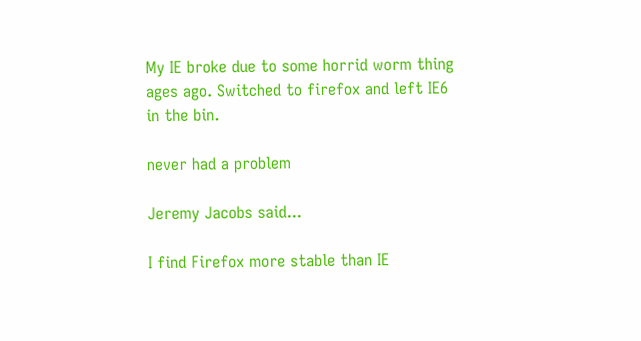My IE broke due to some horrid worm thing ages ago. Switched to firefox and left IE6 in the bin.

never had a problem

Jeremy Jacobs said...

I find Firefox more stable than IE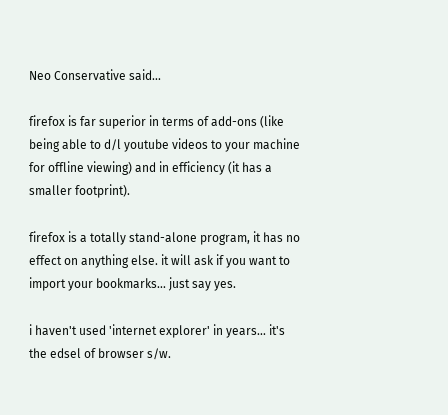Neo Conservative said...

firefox is far superior in terms of add-ons (like being able to d/l youtube videos to your machine for offline viewing) and in efficiency (it has a smaller footprint).

firefox is a totally stand-alone program, it has no effect on anything else. it will ask if you want to import your bookmarks... just say yes.

i haven't used 'internet explorer' in years... it's the edsel of browser s/w.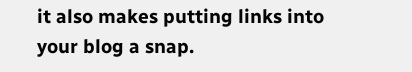it also makes putting links into your blog a snap.